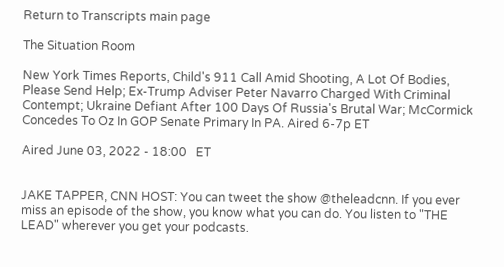Return to Transcripts main page

The Situation Room

New York Times Reports, Child's 911 Call Amid Shooting, A Lot Of Bodies, Please Send Help; Ex-Trump Adviser Peter Navarro Charged With Criminal Contempt; Ukraine Defiant After 100 Days Of Russia's Brutal War; McCormick Concedes To Oz In GOP Senate Primary In PA. Aired 6-7p ET

Aired June 03, 2022 - 18:00   ET


JAKE TAPPER, CNN HOST: You can tweet the show @theleadcnn. If you ever miss an episode of the show, you know what you can do. You listen to "THE LEAD" wherever you get your podcasts.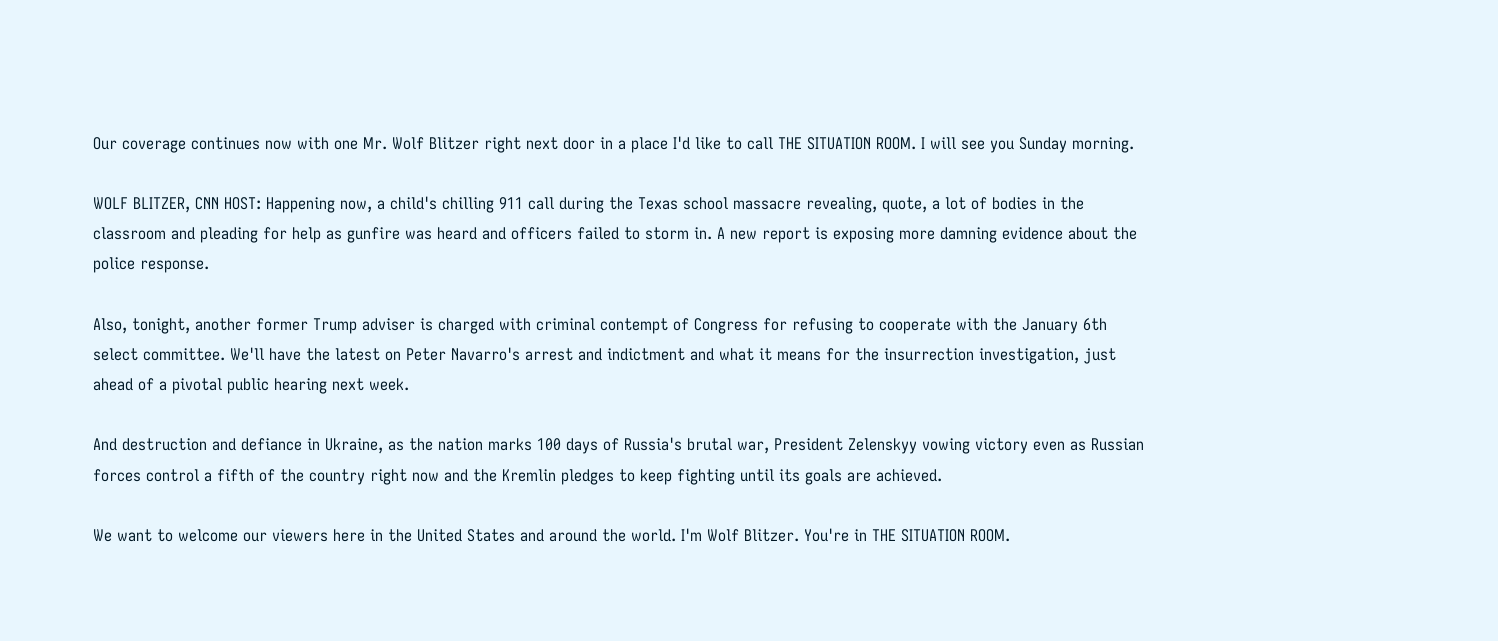Our coverage continues now with one Mr. Wolf Blitzer right next door in a place I'd like to call THE SITUATION ROOM. I will see you Sunday morning.

WOLF BLITZER, CNN HOST: Happening now, a child's chilling 911 call during the Texas school massacre revealing, quote, a lot of bodies in the classroom and pleading for help as gunfire was heard and officers failed to storm in. A new report is exposing more damning evidence about the police response.

Also, tonight, another former Trump adviser is charged with criminal contempt of Congress for refusing to cooperate with the January 6th select committee. We'll have the latest on Peter Navarro's arrest and indictment and what it means for the insurrection investigation, just ahead of a pivotal public hearing next week.

And destruction and defiance in Ukraine, as the nation marks 100 days of Russia's brutal war, President Zelenskyy vowing victory even as Russian forces control a fifth of the country right now and the Kremlin pledges to keep fighting until its goals are achieved.

We want to welcome our viewers here in the United States and around the world. I'm Wolf Blitzer. You're in THE SITUATION ROOM.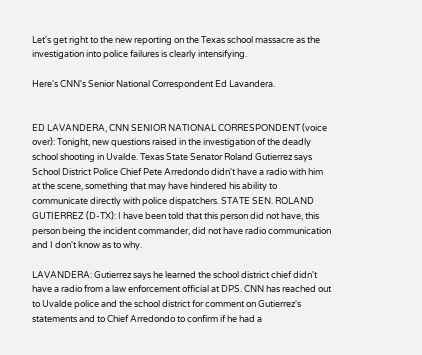Let's get right to the new reporting on the Texas school massacre as the investigation into police failures is clearly intensifying.

Here's CNN's Senior National Correspondent Ed Lavandera.


ED LAVANDERA, CNN SENIOR NATIONAL CORRESPONDENT (voice over): Tonight, new questions raised in the investigation of the deadly school shooting in Uvalde. Texas State Senator Roland Gutierrez says School District Police Chief Pete Arredondo didn't have a radio with him at the scene, something that may have hindered his ability to communicate directly with police dispatchers. STATE SEN. ROLAND GUTIERREZ (D-TX): I have been told that this person did not have, this person being the incident commander, did not have radio communication and I don't know as to why.

LAVANDERA: Gutierrez says he learned the school district chief didn't have a radio from a law enforcement official at DPS. CNN has reached out to Uvalde police and the school district for comment on Gutierrez's statements and to Chief Arredondo to confirm if he had a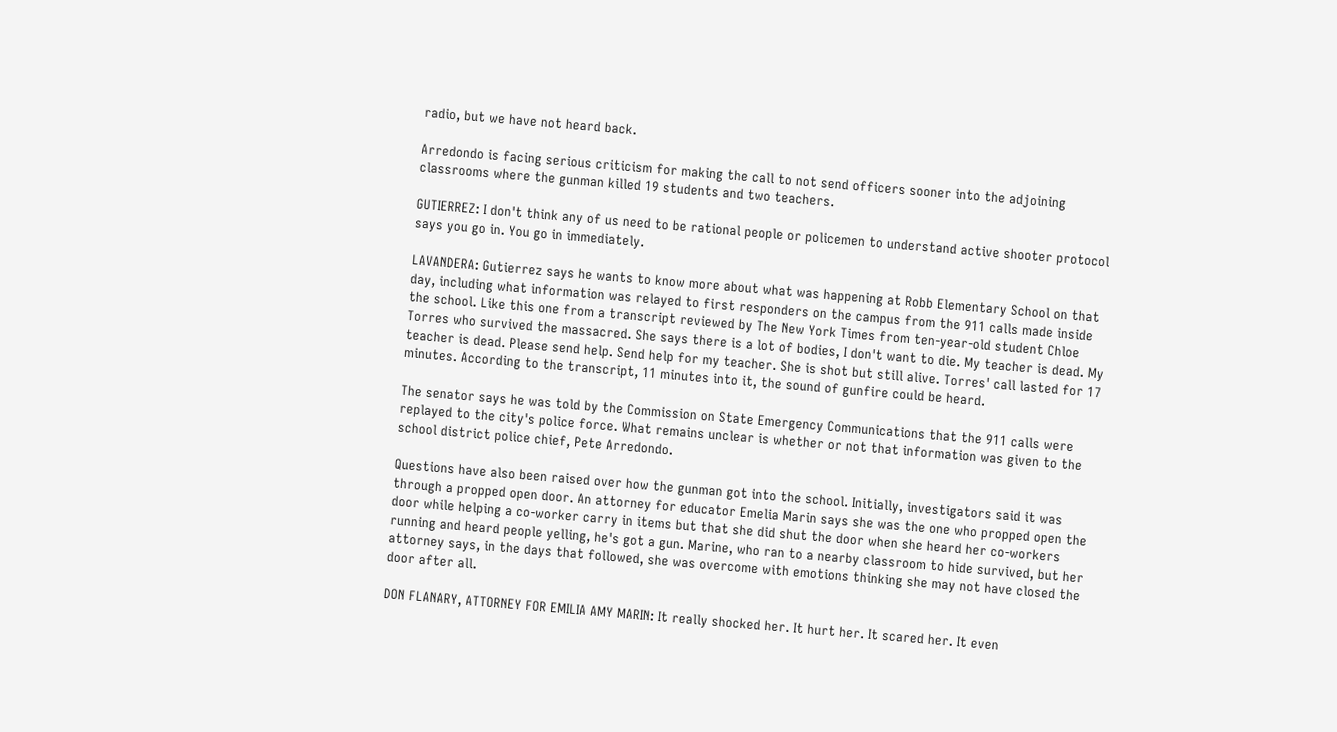radio, but we have not heard back.

Arredondo is facing serious criticism for making the call to not send officers sooner into the adjoining classrooms where the gunman killed 19 students and two teachers.

GUTIERREZ: I don't think any of us need to be rational people or policemen to understand active shooter protocol says you go in. You go in immediately.

LAVANDERA: Gutierrez says he wants to know more about what was happening at Robb Elementary School on that day, including what information was relayed to first responders on the campus from the 911 calls made inside the school. Like this one from a transcript reviewed by The New York Times from ten-year-old student Chloe Torres who survived the massacred. She says there is a lot of bodies, I don't want to die. My teacher is dead. My teacher is dead. Please send help. Send help for my teacher. She is shot but still alive. Torres' call lasted for 17 minutes. According to the transcript, 11 minutes into it, the sound of gunfire could be heard.

The senator says he was told by the Commission on State Emergency Communications that the 911 calls were replayed to the city's police force. What remains unclear is whether or not that information was given to the school district police chief, Pete Arredondo.

Questions have also been raised over how the gunman got into the school. Initially, investigators said it was through a propped open door. An attorney for educator Emelia Marin says she was the one who propped open the door while helping a co-worker carry in items but that she did shut the door when she heard her co-workers running and heard people yelling, he's got a gun. Marine, who ran to a nearby classroom to hide survived, but her attorney says, in the days that followed, she was overcome with emotions thinking she may not have closed the door after all.

DON FLANARY, ATTORNEY FOR EMILIA AMY MARIN: It really shocked her. It hurt her. It scared her. It even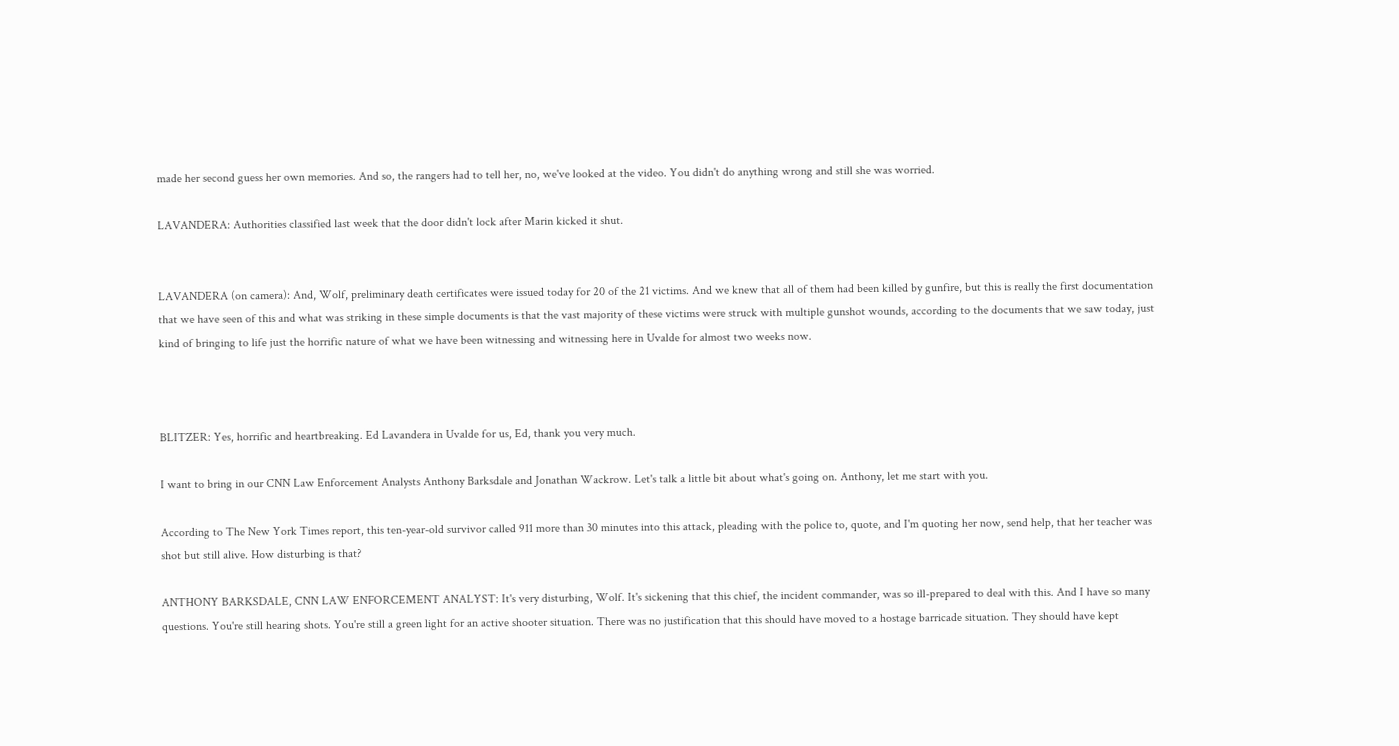made her second guess her own memories. And so, the rangers had to tell her, no, we've looked at the video. You didn't do anything wrong and still she was worried.

LAVANDERA: Authorities classified last week that the door didn't lock after Marin kicked it shut.


LAVANDERA (on camera): And, Wolf, preliminary death certificates were issued today for 20 of the 21 victims. And we knew that all of them had been killed by gunfire, but this is really the first documentation that we have seen of this and what was striking in these simple documents is that the vast majority of these victims were struck with multiple gunshot wounds, according to the documents that we saw today, just kind of bringing to life just the horrific nature of what we have been witnessing and witnessing here in Uvalde for almost two weeks now.



BLITZER: Yes, horrific and heartbreaking. Ed Lavandera in Uvalde for us, Ed, thank you very much.

I want to bring in our CNN Law Enforcement Analysts Anthony Barksdale and Jonathan Wackrow. Let's talk a little bit about what's going on. Anthony, let me start with you.

According to The New York Times report, this ten-year-old survivor called 911 more than 30 minutes into this attack, pleading with the police to, quote, and I'm quoting her now, send help, that her teacher was shot but still alive. How disturbing is that?

ANTHONY BARKSDALE, CNN LAW ENFORCEMENT ANALYST: It's very disturbing, Wolf. It's sickening that this chief, the incident commander, was so ill-prepared to deal with this. And I have so many questions. You're still hearing shots. You're still a green light for an active shooter situation. There was no justification that this should have moved to a hostage barricade situation. They should have kept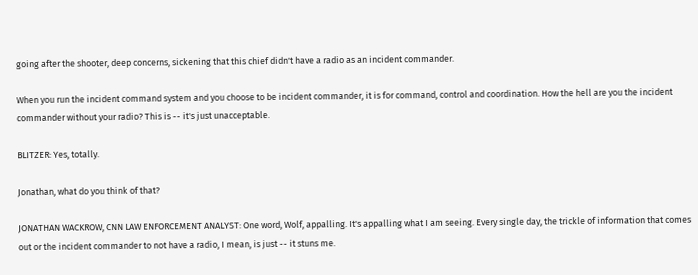going after the shooter, deep concerns, sickening that this chief didn't have a radio as an incident commander.

When you run the incident command system and you choose to be incident commander, it is for command, control and coordination. How the hell are you the incident commander without your radio? This is -- it's just unacceptable.

BLITZER: Yes, totally.

Jonathan, what do you think of that?

JONATHAN WACKROW, CNN LAW ENFORCEMENT ANALYST: One word, Wolf, appalling. It's appalling what I am seeing. Every single day, the trickle of information that comes out or the incident commander to not have a radio, I mean, is just -- it stuns me.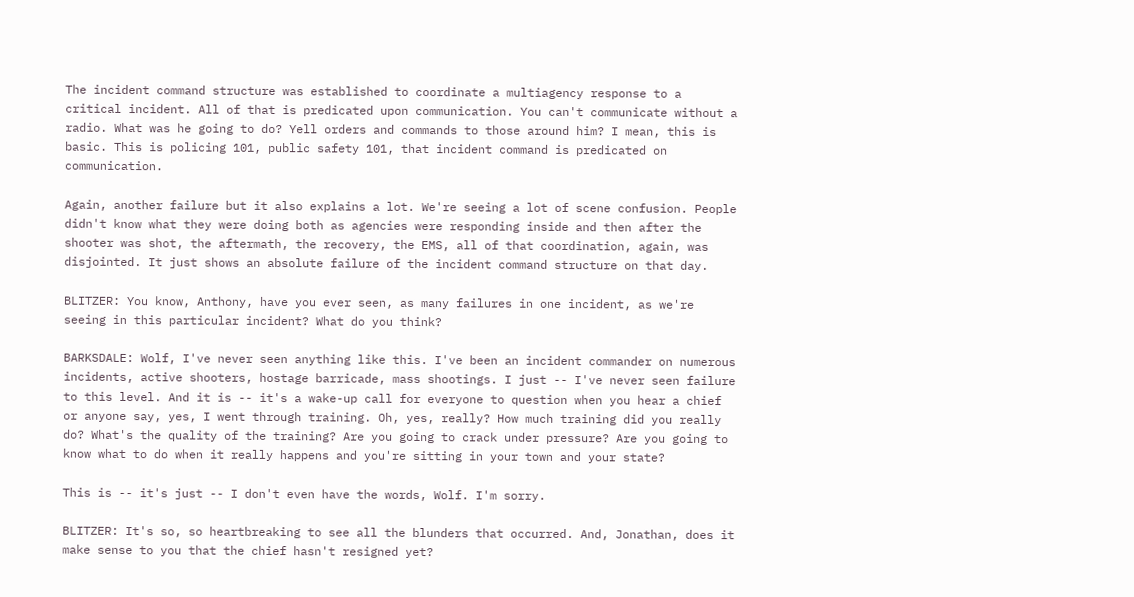The incident command structure was established to coordinate a multiagency response to a critical incident. All of that is predicated upon communication. You can't communicate without a radio. What was he going to do? Yell orders and commands to those around him? I mean, this is basic. This is policing 101, public safety 101, that incident command is predicated on communication.

Again, another failure but it also explains a lot. We're seeing a lot of scene confusion. People didn't know what they were doing both as agencies were responding inside and then after the shooter was shot, the aftermath, the recovery, the EMS, all of that coordination, again, was disjointed. It just shows an absolute failure of the incident command structure on that day.

BLITZER: You know, Anthony, have you ever seen, as many failures in one incident, as we're seeing in this particular incident? What do you think?

BARKSDALE: Wolf, I've never seen anything like this. I've been an incident commander on numerous incidents, active shooters, hostage barricade, mass shootings. I just -- I've never seen failure to this level. And it is -- it's a wake-up call for everyone to question when you hear a chief or anyone say, yes, I went through training. Oh, yes, really? How much training did you really do? What's the quality of the training? Are you going to crack under pressure? Are you going to know what to do when it really happens and you're sitting in your town and your state?

This is -- it's just -- I don't even have the words, Wolf. I'm sorry.

BLITZER: It's so, so heartbreaking to see all the blunders that occurred. And, Jonathan, does it make sense to you that the chief hasn't resigned yet?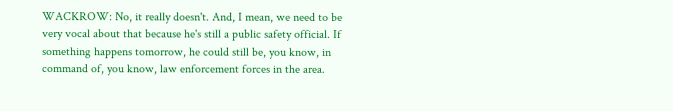WACKROW: No, it really doesn't. And, I mean, we need to be very vocal about that because he's still a public safety official. If something happens tomorrow, he could still be, you know, in command of, you know, law enforcement forces in the area.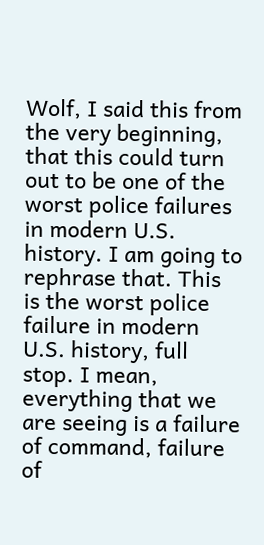Wolf, I said this from the very beginning, that this could turn out to be one of the worst police failures in modern U.S. history. I am going to rephrase that. This is the worst police failure in modern U.S. history, full stop. I mean, everything that we are seeing is a failure of command, failure of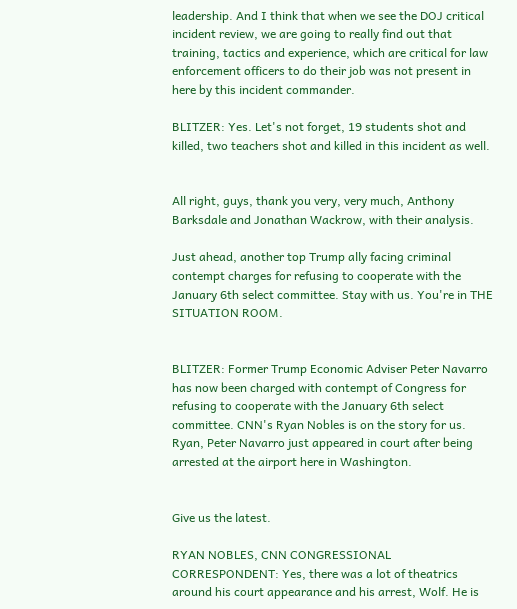leadership. And I think that when we see the DOJ critical incident review, we are going to really find out that training, tactics and experience, which are critical for law enforcement officers to do their job was not present in here by this incident commander.

BLITZER: Yes. Let's not forget, 19 students shot and killed, two teachers shot and killed in this incident as well.


All right, guys, thank you very, very much, Anthony Barksdale and Jonathan Wackrow, with their analysis.

Just ahead, another top Trump ally facing criminal contempt charges for refusing to cooperate with the January 6th select committee. Stay with us. You're in THE SITUATION ROOM.


BLITZER: Former Trump Economic Adviser Peter Navarro has now been charged with contempt of Congress for refusing to cooperate with the January 6th select committee. CNN's Ryan Nobles is on the story for us. Ryan, Peter Navarro just appeared in court after being arrested at the airport here in Washington.


Give us the latest.

RYAN NOBLES, CNN CONGRESSIONAL CORRESPONDENT: Yes, there was a lot of theatrics around his court appearance and his arrest, Wolf. He is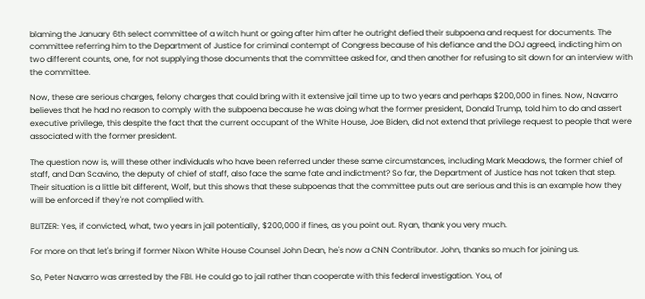blaming the January 6th select committee of a witch hunt or going after him after he outright defied their subpoena and request for documents. The committee referring him to the Department of Justice for criminal contempt of Congress because of his defiance and the DOJ agreed, indicting him on two different counts, one, for not supplying those documents that the committee asked for, and then another for refusing to sit down for an interview with the committee.

Now, these are serious charges, felony charges that could bring with it extensive jail time up to two years and perhaps $200,000 in fines. Now, Navarro believes that he had no reason to comply with the subpoena because he was doing what the former president, Donald Trump, told him to do and assert executive privilege, this despite the fact that the current occupant of the White House, Joe Biden, did not extend that privilege request to people that were associated with the former president.

The question now is, will these other individuals who have been referred under these same circumstances, including Mark Meadows, the former chief of staff, and Dan Scavino, the deputy of chief of staff, also face the same fate and indictment? So far, the Department of Justice has not taken that step. Their situation is a little bit different, Wolf, but this shows that these subpoenas that the committee puts out are serious and this is an example how they will be enforced if they're not complied with.

BLITZER: Yes, if convicted, what, two years in jail potentially, $200,000 if fines, as you point out. Ryan, thank you very much.

For more on that let's bring if former Nixon White House Counsel John Dean, he's now a CNN Contributor. John, thanks so much for joining us.

So, Peter Navarro was arrested by the FBI. He could go to jail rather than cooperate with this federal investigation. You, of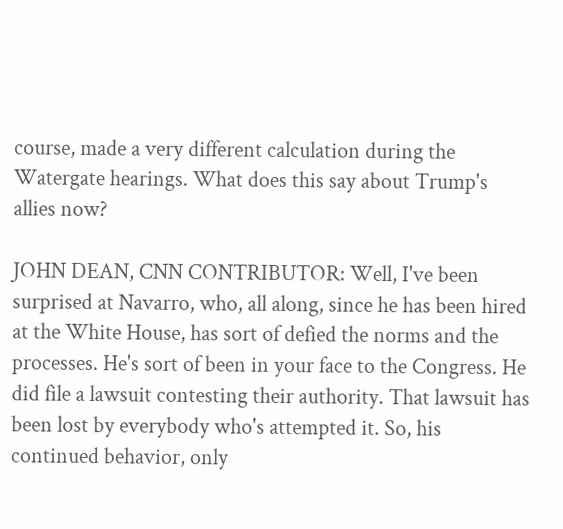course, made a very different calculation during the Watergate hearings. What does this say about Trump's allies now?

JOHN DEAN, CNN CONTRIBUTOR: Well, I've been surprised at Navarro, who, all along, since he has been hired at the White House, has sort of defied the norms and the processes. He's sort of been in your face to the Congress. He did file a lawsuit contesting their authority. That lawsuit has been lost by everybody who's attempted it. So, his continued behavior, only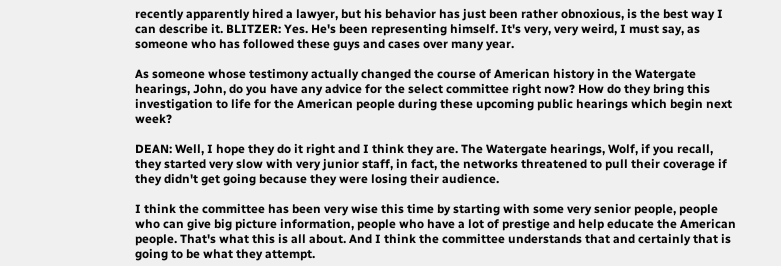recently apparently hired a lawyer, but his behavior has just been rather obnoxious, is the best way I can describe it. BLITZER: Yes. He's been representing himself. It's very, very weird, I must say, as someone who has followed these guys and cases over many year.

As someone whose testimony actually changed the course of American history in the Watergate hearings, John, do you have any advice for the select committee right now? How do they bring this investigation to life for the American people during these upcoming public hearings which begin next week?

DEAN: Well, I hope they do it right and I think they are. The Watergate hearings, Wolf, if you recall, they started very slow with very junior staff, in fact, the networks threatened to pull their coverage if they didn't get going because they were losing their audience.

I think the committee has been very wise this time by starting with some very senior people, people who can give big picture information, people who have a lot of prestige and help educate the American people. That's what this is all about. And I think the committee understands that and certainly that is going to be what they attempt.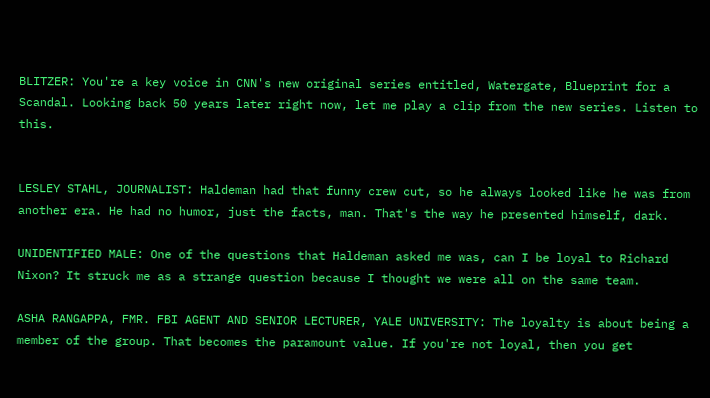BLITZER: You're a key voice in CNN's new original series entitled, Watergate, Blueprint for a Scandal. Looking back 50 years later right now, let me play a clip from the new series. Listen to this.


LESLEY STAHL, JOURNALIST: Haldeman had that funny crew cut, so he always looked like he was from another era. He had no humor, just the facts, man. That's the way he presented himself, dark.

UNIDENTIFIED MALE: One of the questions that Haldeman asked me was, can I be loyal to Richard Nixon? It struck me as a strange question because I thought we were all on the same team.

ASHA RANGAPPA, FMR. FBI AGENT AND SENIOR LECTURER, YALE UNIVERSITY: The loyalty is about being a member of the group. That becomes the paramount value. If you're not loyal, then you get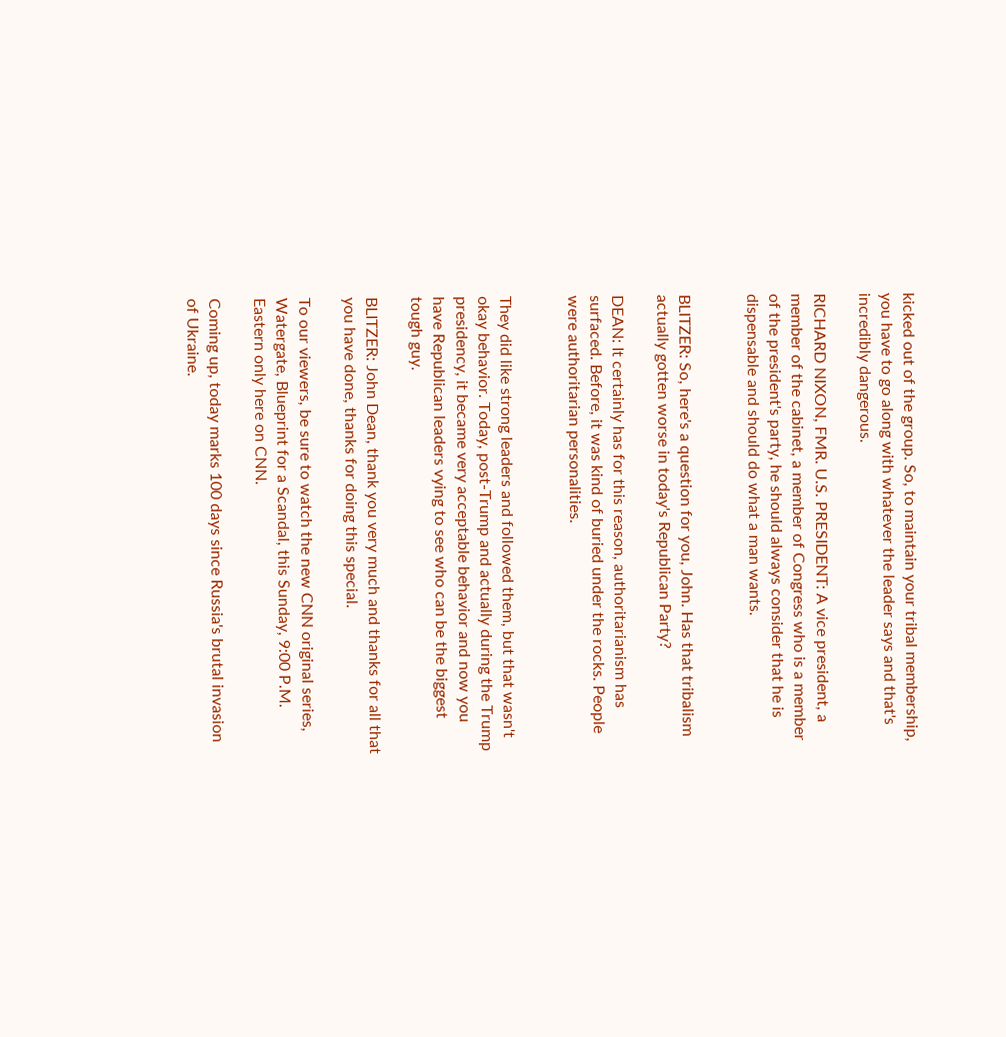kicked out of the group. So, to maintain your tribal membership, you have to go along with whatever the leader says and that's incredibly dangerous.

RICHARD NIXON, FMR. U.S. PRESIDENT: A vice president, a member of the cabinet, a member of Congress who is a member of the president's party, he should always consider that he is dispensable and should do what a man wants.


BLITZER: So, here's a question for you, John. Has that tribalism actually gotten worse in today's Republican Party?

DEAN: It certainly has for this reason, authoritarianism has surfaced. Before, it was kind of buried under the rocks. People were authoritarian personalities.


They did like strong leaders and followed them, but that wasn't okay behavior. Today, post-Trump and actually during the Trump presidency, it became very acceptable behavior and now you have Republican leaders vying to see who can be the biggest tough guy.

BLITZER: John Dean, thank you very much and thanks for all that you have done, thanks for doing this special.

To our viewers, be sure to watch the new CNN original series, Watergate, Blueprint for a Scandal, this Sunday, 9:00 P.M. Eastern only here on CNN.

Coming up, today marks 100 days since Russia's brutal invasion of Ukraine.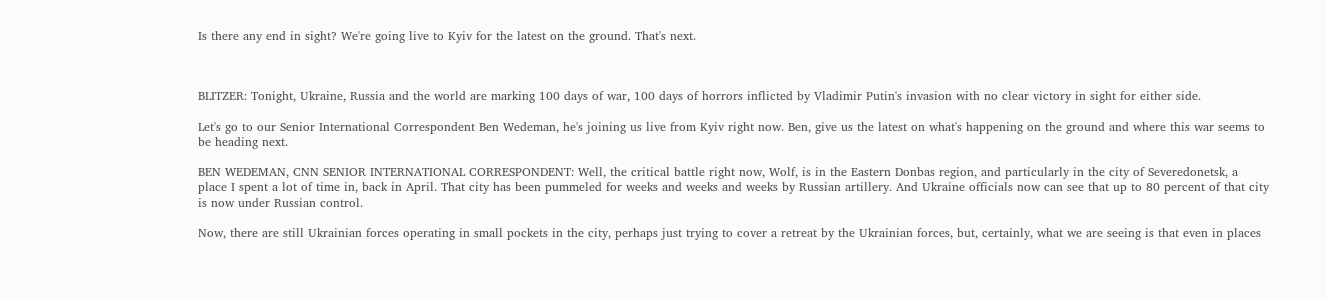Is there any end in sight? We're going live to Kyiv for the latest on the ground. That's next.



BLITZER: Tonight, Ukraine, Russia and the world are marking 100 days of war, 100 days of horrors inflicted by Vladimir Putin's invasion with no clear victory in sight for either side.

Let's go to our Senior International Correspondent Ben Wedeman, he's joining us live from Kyiv right now. Ben, give us the latest on what's happening on the ground and where this war seems to be heading next.

BEN WEDEMAN, CNN SENIOR INTERNATIONAL CORRESPONDENT: Well, the critical battle right now, Wolf, is in the Eastern Donbas region, and particularly in the city of Severedonetsk, a place I spent a lot of time in, back in April. That city has been pummeled for weeks and weeks and weeks by Russian artillery. And Ukraine officials now can see that up to 80 percent of that city is now under Russian control.

Now, there are still Ukrainian forces operating in small pockets in the city, perhaps just trying to cover a retreat by the Ukrainian forces, but, certainly, what we are seeing is that even in places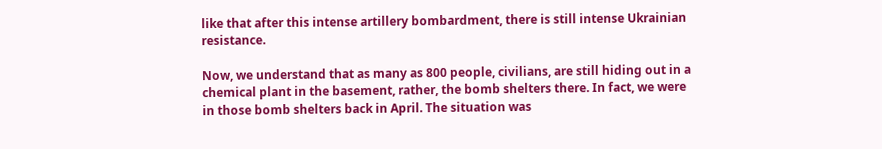like that after this intense artillery bombardment, there is still intense Ukrainian resistance.

Now, we understand that as many as 800 people, civilians, are still hiding out in a chemical plant in the basement, rather, the bomb shelters there. In fact, we were in those bomb shelters back in April. The situation was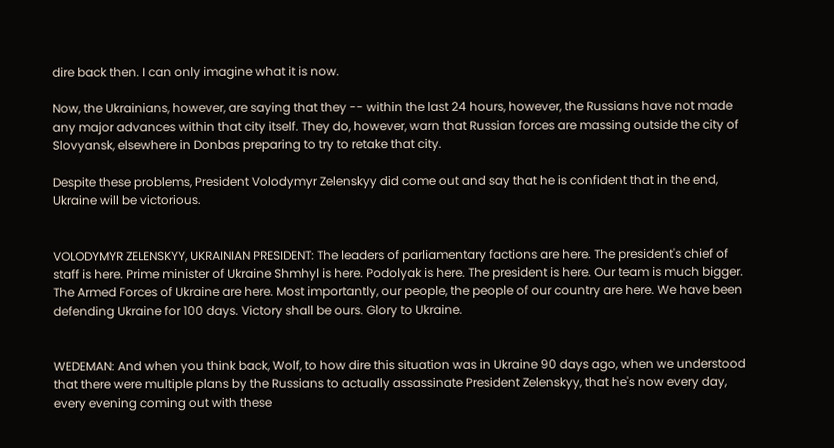dire back then. I can only imagine what it is now.

Now, the Ukrainians, however, are saying that they -- within the last 24 hours, however, the Russians have not made any major advances within that city itself. They do, however, warn that Russian forces are massing outside the city of Slovyansk, elsewhere in Donbas preparing to try to retake that city.

Despite these problems, President Volodymyr Zelenskyy did come out and say that he is confident that in the end, Ukraine will be victorious.


VOLODYMYR ZELENSKYY, UKRAINIAN PRESIDENT: The leaders of parliamentary factions are here. The president's chief of staff is here. Prime minister of Ukraine Shmhyl is here. Podolyak is here. The president is here. Our team is much bigger. The Armed Forces of Ukraine are here. Most importantly, our people, the people of our country are here. We have been defending Ukraine for 100 days. Victory shall be ours. Glory to Ukraine.


WEDEMAN: And when you think back, Wolf, to how dire this situation was in Ukraine 90 days ago, when we understood that there were multiple plans by the Russians to actually assassinate President Zelenskyy, that he's now every day, every evening coming out with these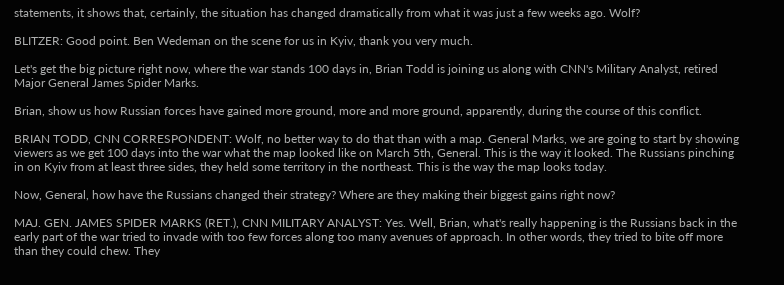statements, it shows that, certainly, the situation has changed dramatically from what it was just a few weeks ago. Wolf?

BLITZER: Good point. Ben Wedeman on the scene for us in Kyiv, thank you very much.

Let's get the big picture right now, where the war stands 100 days in, Brian Todd is joining us along with CNN's Military Analyst, retired Major General James Spider Marks.

Brian, show us how Russian forces have gained more ground, more and more ground, apparently, during the course of this conflict.

BRIAN TODD, CNN CORRESPONDENT: Wolf, no better way to do that than with a map. General Marks, we are going to start by showing viewers as we get 100 days into the war what the map looked like on March 5th, General. This is the way it looked. The Russians pinching in on Kyiv from at least three sides, they held some territory in the northeast. This is the way the map looks today.

Now, General, how have the Russians changed their strategy? Where are they making their biggest gains right now?

MAJ. GEN. JAMES SPIDER MARKS (RET.), CNN MILITARY ANALYST: Yes. Well, Brian, what's really happening is the Russians back in the early part of the war tried to invade with too few forces along too many avenues of approach. In other words, they tried to bite off more than they could chew. They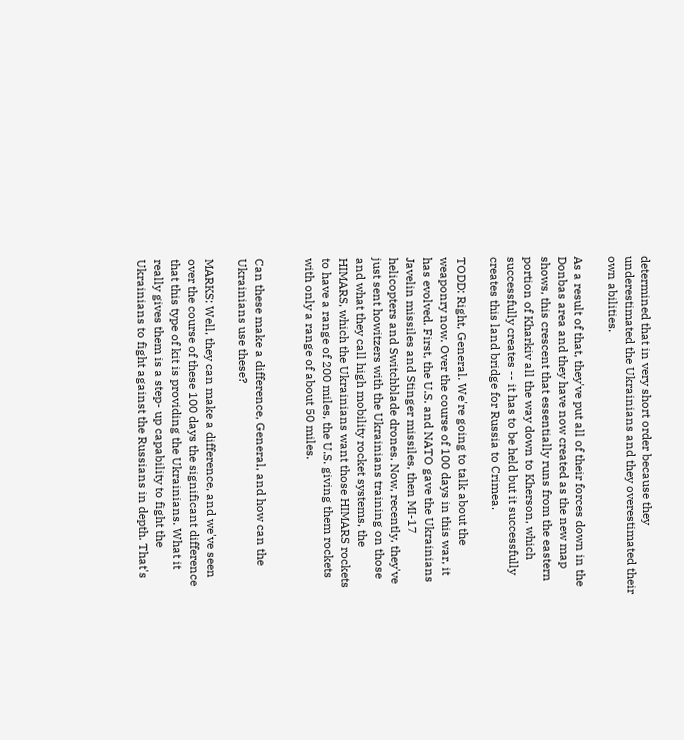determined that in very short order because they underestimated the Ukrainians and they overestimated their own abilities.

As a result of that, they've put all of their forces down in the Donbas area and they have now created as the new map shows, this crescent that essentially runs from the eastern portion of Kharkiv all the way down to Kherson, which successfully creates -- it has to be held but it successfully creates this land bridge for Russia to Crimea.

TODD: Right, General. We're going to talk about the weaponry now. Over the course of 100 days in this war, it has evolved. First, the U.S. and NATO gave the Ukrainians Javelin missiles and Stinger missiles, then MI-17 helicopters and Switchblade drones. Now, recently, they've just sent howitzers with the Ukrainians training on those and what they call high mobility rocket systems, the HIMARS, which the Ukrainians want those HIMARS rockets to have a range of 200 miles, the U.S. giving them rockets with only a range of about 50 miles.


Can these make a difference, General, and how can the Ukrainians use these?

MARKS: Well, they can make a difference, and we've seen over the course of these 100 days the significant difference that this type of kit is providing the Ukrainians. What it really gives them is a step- up capability to fight the Ukrainians to fight against the Russians in depth. That's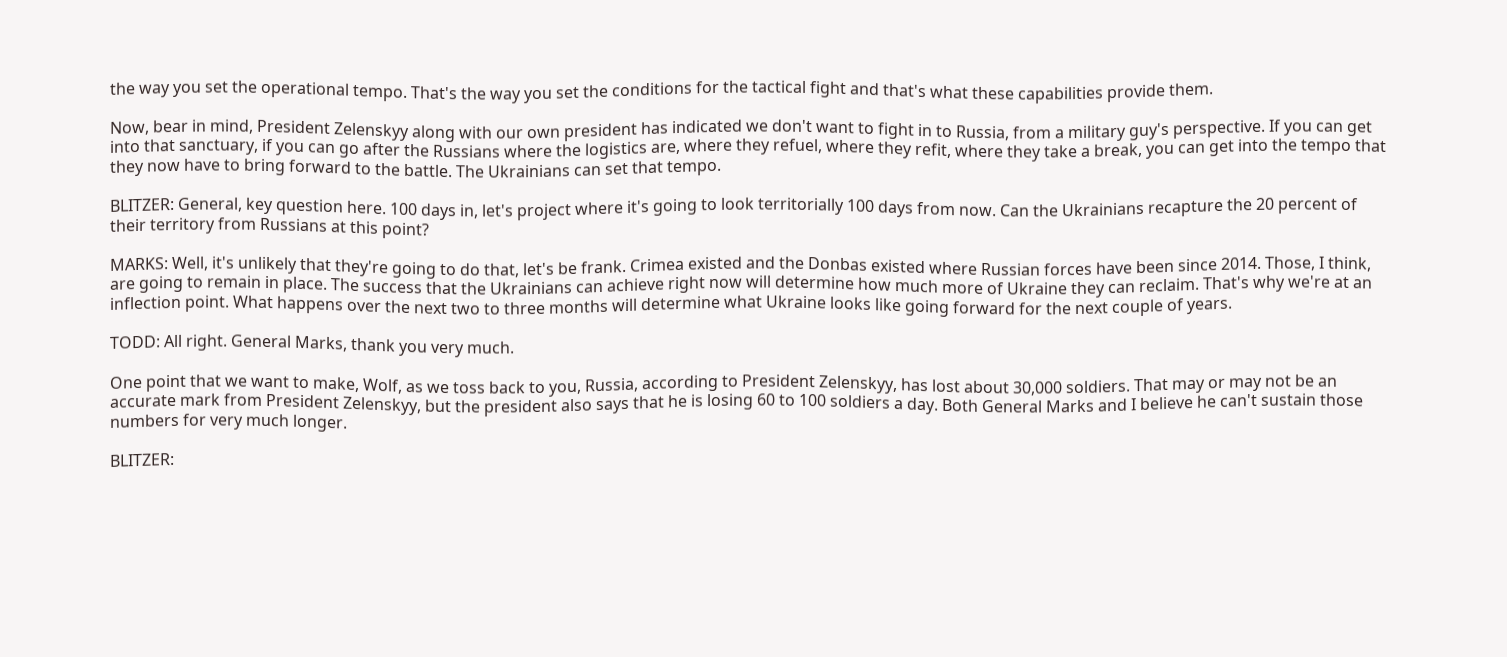the way you set the operational tempo. That's the way you set the conditions for the tactical fight and that's what these capabilities provide them.

Now, bear in mind, President Zelenskyy along with our own president has indicated we don't want to fight in to Russia, from a military guy's perspective. If you can get into that sanctuary, if you can go after the Russians where the logistics are, where they refuel, where they refit, where they take a break, you can get into the tempo that they now have to bring forward to the battle. The Ukrainians can set that tempo.

BLITZER: General, key question here. 100 days in, let's project where it's going to look territorially 100 days from now. Can the Ukrainians recapture the 20 percent of their territory from Russians at this point?

MARKS: Well, it's unlikely that they're going to do that, let's be frank. Crimea existed and the Donbas existed where Russian forces have been since 2014. Those, I think, are going to remain in place. The success that the Ukrainians can achieve right now will determine how much more of Ukraine they can reclaim. That's why we're at an inflection point. What happens over the next two to three months will determine what Ukraine looks like going forward for the next couple of years.

TODD: All right. General Marks, thank you very much.

One point that we want to make, Wolf, as we toss back to you, Russia, according to President Zelenskyy, has lost about 30,000 soldiers. That may or may not be an accurate mark from President Zelenskyy, but the president also says that he is losing 60 to 100 soldiers a day. Both General Marks and I believe he can't sustain those numbers for very much longer.

BLITZER: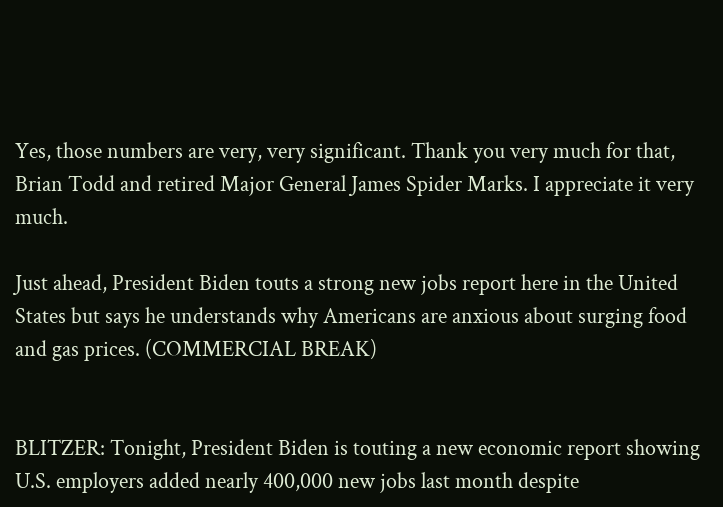Yes, those numbers are very, very significant. Thank you very much for that, Brian Todd and retired Major General James Spider Marks. I appreciate it very much.

Just ahead, President Biden touts a strong new jobs report here in the United States but says he understands why Americans are anxious about surging food and gas prices. (COMMERCIAL BREAK)


BLITZER: Tonight, President Biden is touting a new economic report showing U.S. employers added nearly 400,000 new jobs last month despite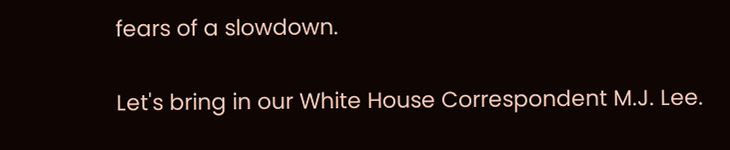fears of a slowdown.

Let's bring in our White House Correspondent M.J. Lee.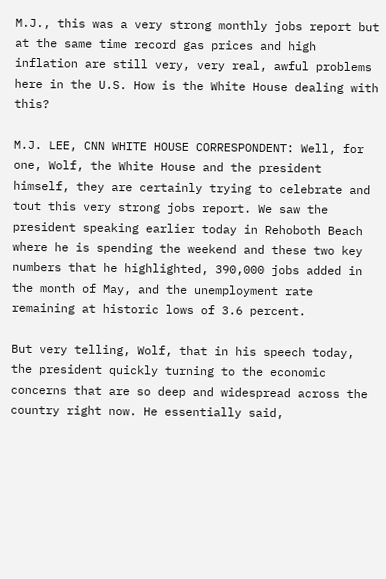M.J., this was a very strong monthly jobs report but at the same time record gas prices and high inflation are still very, very real, awful problems here in the U.S. How is the White House dealing with this?

M.J. LEE, CNN WHITE HOUSE CORRESPONDENT: Well, for one, Wolf, the White House and the president himself, they are certainly trying to celebrate and tout this very strong jobs report. We saw the president speaking earlier today in Rehoboth Beach where he is spending the weekend and these two key numbers that he highlighted, 390,000 jobs added in the month of May, and the unemployment rate remaining at historic lows of 3.6 percent.

But very telling, Wolf, that in his speech today, the president quickly turning to the economic concerns that are so deep and widespread across the country right now. He essentially said,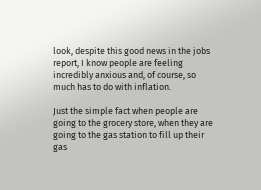look, despite this good news in the jobs report, I know people are feeling incredibly anxious and, of course, so much has to do with inflation.

Just the simple fact when people are going to the grocery store, when they are going to the gas station to fill up their gas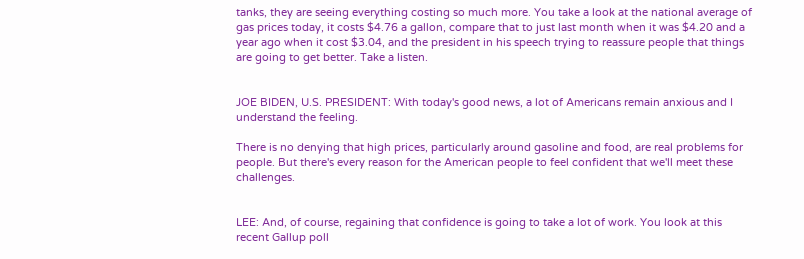tanks, they are seeing everything costing so much more. You take a look at the national average of gas prices today, it costs $4.76 a gallon, compare that to just last month when it was $4.20 and a year ago when it cost $3.04, and the president in his speech trying to reassure people that things are going to get better. Take a listen.


JOE BIDEN, U.S. PRESIDENT: With today's good news, a lot of Americans remain anxious and I understand the feeling.

There is no denying that high prices, particularly around gasoline and food, are real problems for people. But there's every reason for the American people to feel confident that we'll meet these challenges.


LEE: And, of course, regaining that confidence is going to take a lot of work. You look at this recent Gallup poll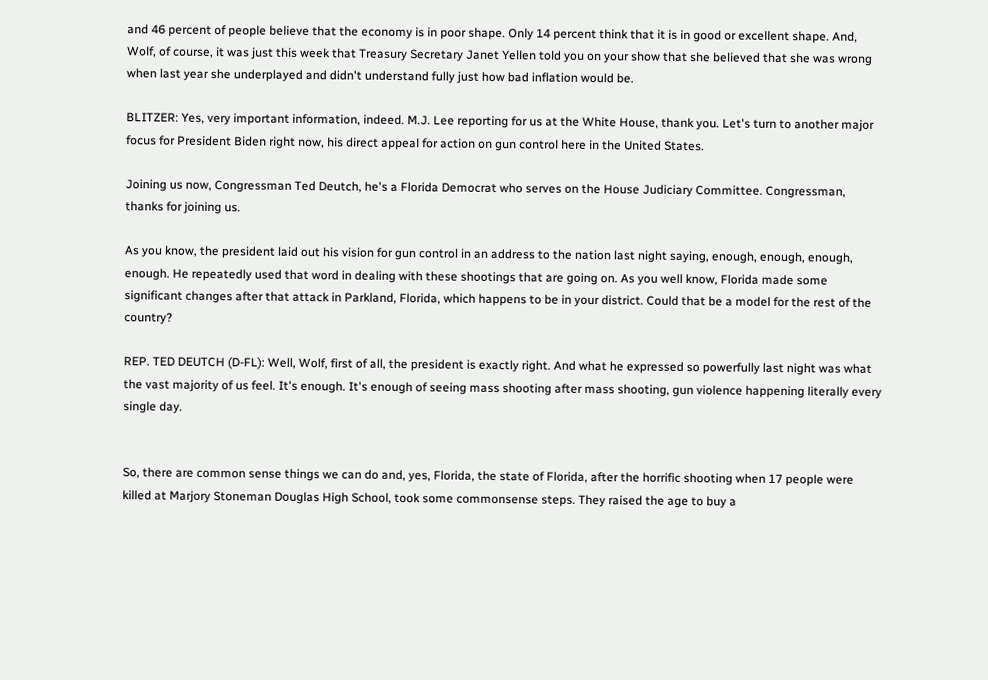and 46 percent of people believe that the economy is in poor shape. Only 14 percent think that it is in good or excellent shape. And, Wolf, of course, it was just this week that Treasury Secretary Janet Yellen told you on your show that she believed that she was wrong when last year she underplayed and didn't understand fully just how bad inflation would be.

BLITZER: Yes, very important information, indeed. M.J. Lee reporting for us at the White House, thank you. Let's turn to another major focus for President Biden right now, his direct appeal for action on gun control here in the United States.

Joining us now, Congressman Ted Deutch, he's a Florida Democrat who serves on the House Judiciary Committee. Congressman, thanks for joining us.

As you know, the president laid out his vision for gun control in an address to the nation last night saying, enough, enough, enough, enough. He repeatedly used that word in dealing with these shootings that are going on. As you well know, Florida made some significant changes after that attack in Parkland, Florida, which happens to be in your district. Could that be a model for the rest of the country?

REP. TED DEUTCH (D-FL): Well, Wolf, first of all, the president is exactly right. And what he expressed so powerfully last night was what the vast majority of us feel. It's enough. It's enough of seeing mass shooting after mass shooting, gun violence happening literally every single day.


So, there are common sense things we can do and, yes, Florida, the state of Florida, after the horrific shooting when 17 people were killed at Marjory Stoneman Douglas High School, took some commonsense steps. They raised the age to buy a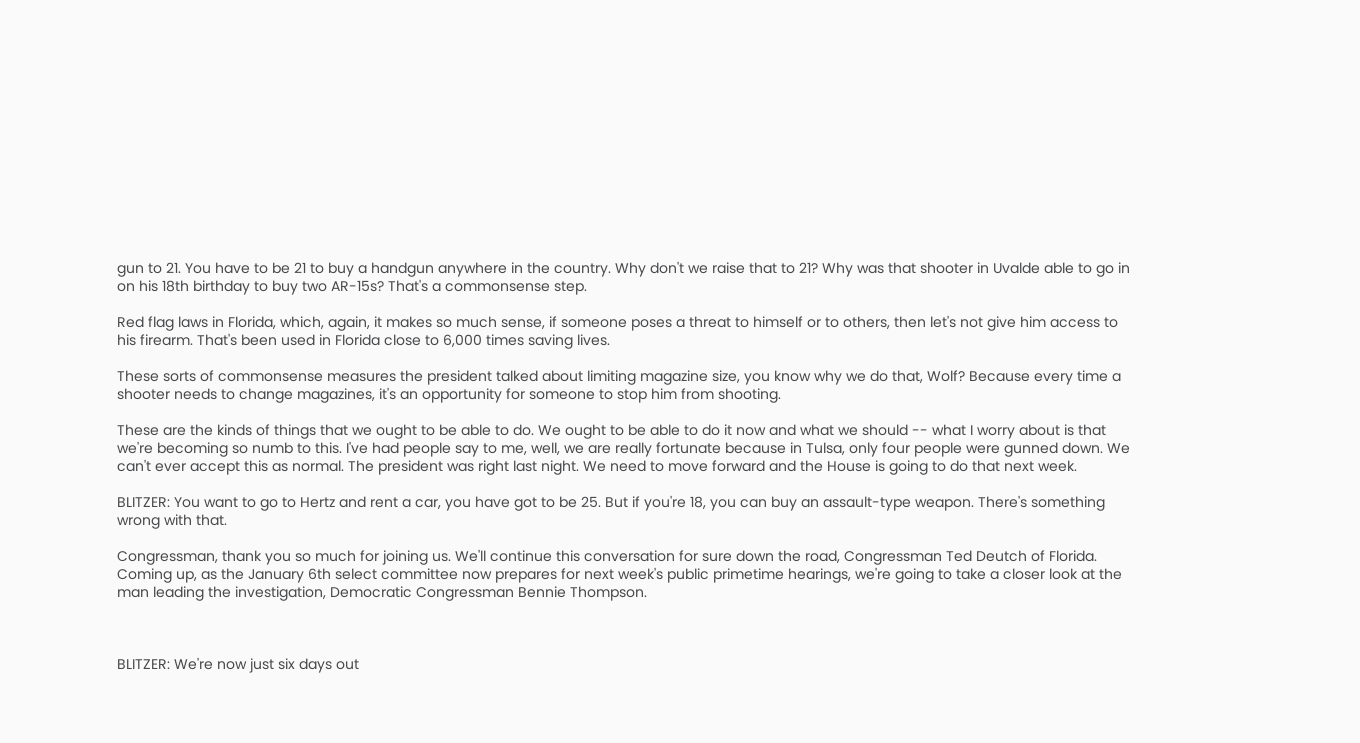gun to 21. You have to be 21 to buy a handgun anywhere in the country. Why don't we raise that to 21? Why was that shooter in Uvalde able to go in on his 18th birthday to buy two AR-15s? That's a commonsense step.

Red flag laws in Florida, which, again, it makes so much sense, if someone poses a threat to himself or to others, then let's not give him access to his firearm. That's been used in Florida close to 6,000 times saving lives.

These sorts of commonsense measures the president talked about limiting magazine size, you know why we do that, Wolf? Because every time a shooter needs to change magazines, it's an opportunity for someone to stop him from shooting.

These are the kinds of things that we ought to be able to do. We ought to be able to do it now and what we should -- what I worry about is that we're becoming so numb to this. I've had people say to me, well, we are really fortunate because in Tulsa, only four people were gunned down. We can't ever accept this as normal. The president was right last night. We need to move forward and the House is going to do that next week.

BLITZER: You want to go to Hertz and rent a car, you have got to be 25. But if you're 18, you can buy an assault-type weapon. There's something wrong with that.

Congressman, thank you so much for joining us. We'll continue this conversation for sure down the road, Congressman Ted Deutch of Florida. Coming up, as the January 6th select committee now prepares for next week's public primetime hearings, we're going to take a closer look at the man leading the investigation, Democratic Congressman Bennie Thompson.



BLITZER: We're now just six days out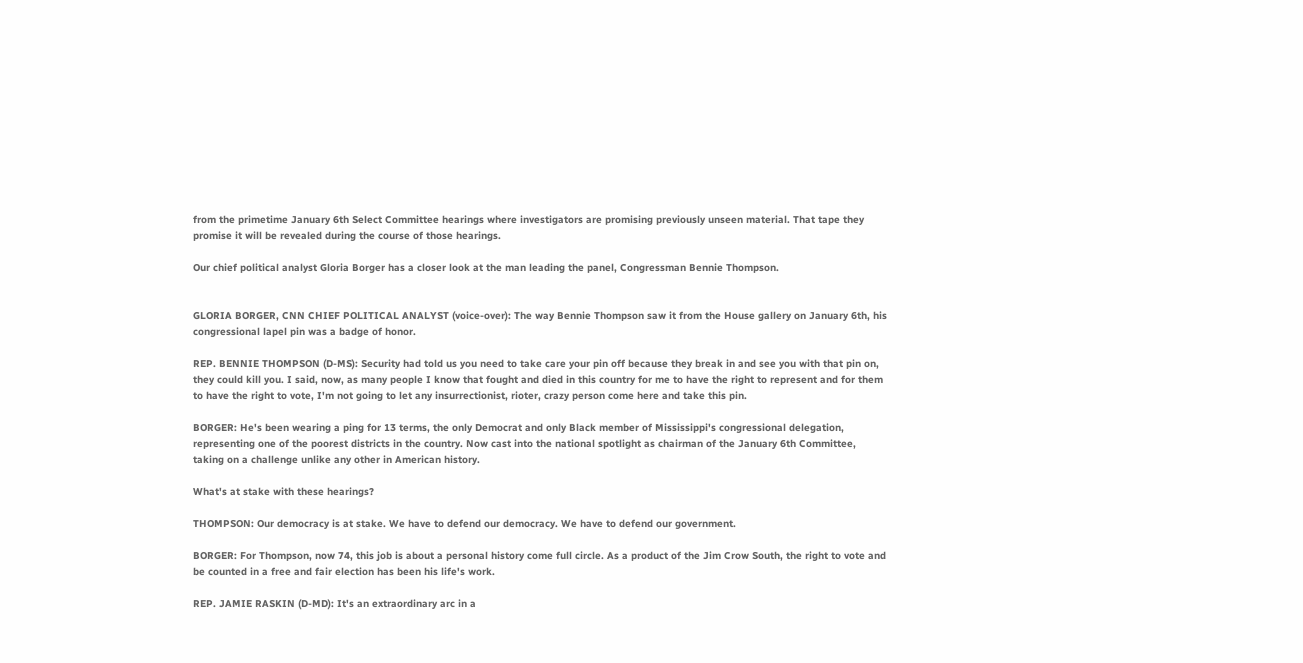from the primetime January 6th Select Committee hearings where investigators are promising previously unseen material. That tape they promise it will be revealed during the course of those hearings.

Our chief political analyst Gloria Borger has a closer look at the man leading the panel, Congressman Bennie Thompson.


GLORIA BORGER, CNN CHIEF POLITICAL ANALYST (voice-over): The way Bennie Thompson saw it from the House gallery on January 6th, his congressional lapel pin was a badge of honor.

REP. BENNIE THOMPSON (D-MS): Security had told us you need to take care your pin off because they break in and see you with that pin on, they could kill you. I said, now, as many people I know that fought and died in this country for me to have the right to represent and for them to have the right to vote, I'm not going to let any insurrectionist, rioter, crazy person come here and take this pin.

BORGER: He's been wearing a ping for 13 terms, the only Democrat and only Black member of Mississippi's congressional delegation, representing one of the poorest districts in the country. Now cast into the national spotlight as chairman of the January 6th Committee, taking on a challenge unlike any other in American history.

What's at stake with these hearings?

THOMPSON: Our democracy is at stake. We have to defend our democracy. We have to defend our government.

BORGER: For Thompson, now 74, this job is about a personal history come full circle. As a product of the Jim Crow South, the right to vote and be counted in a free and fair election has been his life's work.

REP. JAMIE RASKIN (D-MD): It's an extraordinary arc in a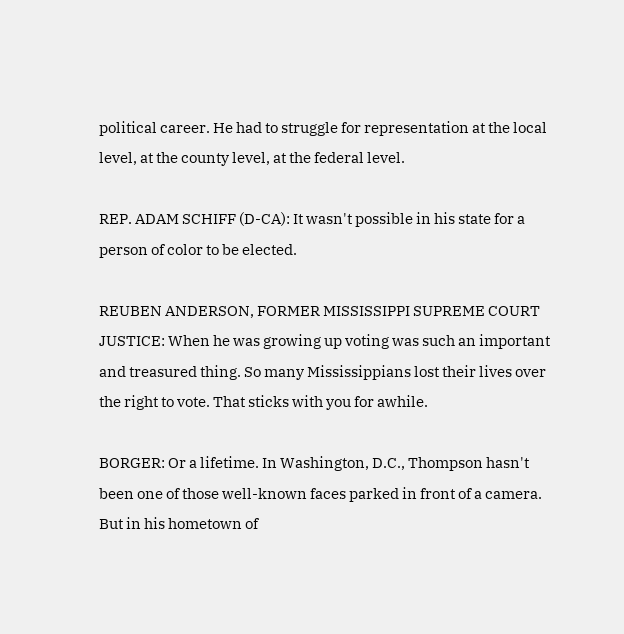political career. He had to struggle for representation at the local level, at the county level, at the federal level.

REP. ADAM SCHIFF (D-CA): It wasn't possible in his state for a person of color to be elected.

REUBEN ANDERSON, FORMER MISSISSIPPI SUPREME COURT JUSTICE: When he was growing up voting was such an important and treasured thing. So many Mississippians lost their lives over the right to vote. That sticks with you for awhile.

BORGER: Or a lifetime. In Washington, D.C., Thompson hasn't been one of those well-known faces parked in front of a camera. But in his hometown of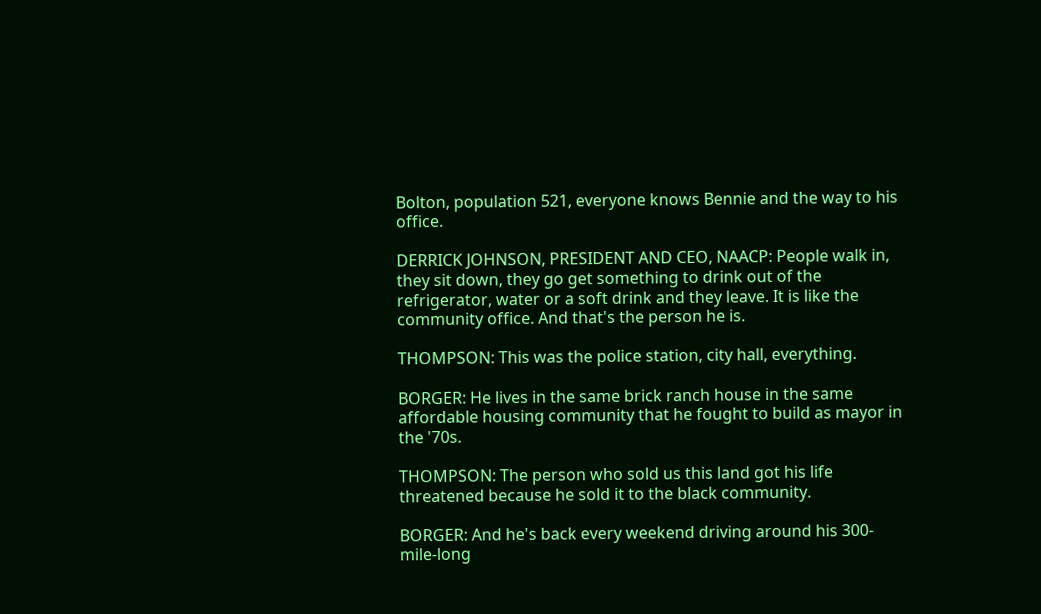Bolton, population 521, everyone knows Bennie and the way to his office.

DERRICK JOHNSON, PRESIDENT AND CEO, NAACP: People walk in, they sit down, they go get something to drink out of the refrigerator, water or a soft drink and they leave. It is like the community office. And that's the person he is.

THOMPSON: This was the police station, city hall, everything.

BORGER: He lives in the same brick ranch house in the same affordable housing community that he fought to build as mayor in the '70s.

THOMPSON: The person who sold us this land got his life threatened because he sold it to the black community.

BORGER: And he's back every weekend driving around his 300-mile-long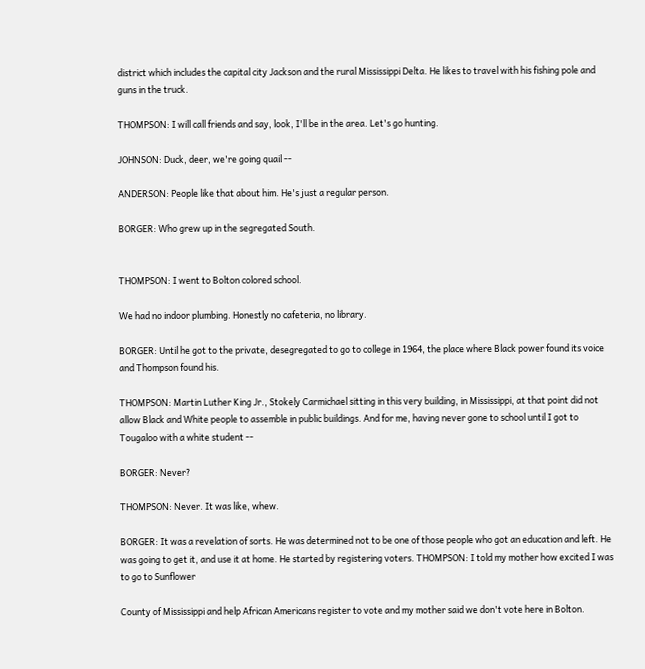district which includes the capital city Jackson and the rural Mississippi Delta. He likes to travel with his fishing pole and guns in the truck.

THOMPSON: I will call friends and say, look, I'll be in the area. Let's go hunting.

JOHNSON: Duck, deer, we're going quail --

ANDERSON: People like that about him. He's just a regular person.

BORGER: Who grew up in the segregated South.


THOMPSON: I went to Bolton colored school.

We had no indoor plumbing. Honestly no cafeteria, no library.

BORGER: Until he got to the private, desegregated to go to college in 1964, the place where Black power found its voice and Thompson found his.

THOMPSON: Martin Luther King Jr., Stokely Carmichael sitting in this very building, in Mississippi, at that point did not allow Black and White people to assemble in public buildings. And for me, having never gone to school until I got to Tougaloo with a white student --

BORGER: Never?

THOMPSON: Never. It was like, whew.

BORGER: It was a revelation of sorts. He was determined not to be one of those people who got an education and left. He was going to get it, and use it at home. He started by registering voters. THOMPSON: I told my mother how excited I was to go to Sunflower

County of Mississippi and help African Americans register to vote and my mother said we don't vote here in Bolton.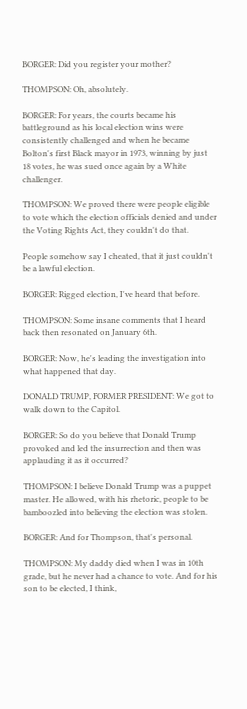BORGER: Did you register your mother?

THOMPSON: Oh, absolutely.

BORGER: For years, the courts became his battleground as his local election wins were consistently challenged and when he became Bolton's first Black mayor in 1973, winning by just 18 votes, he was sued once again by a White challenger.

THOMPSON: We proved there were people eligible to vote which the election officials denied and under the Voting Rights Act, they couldn't do that.

People somehow say I cheated, that it just couldn't be a lawful election.

BORGER: Rigged election, I've heard that before.

THOMPSON: Some insane comments that I heard back then resonated on January 6th.

BORGER: Now, he's leading the investigation into what happened that day.

DONALD TRUMP, FORMER PRESIDENT: We got to walk down to the Capitol.

BORGER: So do you believe that Donald Trump provoked and led the insurrection and then was applauding it as it occurred?

THOMPSON: I believe Donald Trump was a puppet master. He allowed, with his rhetoric, people to be bamboozled into believing the election was stolen.

BORGER: And for Thompson, that's personal.

THOMPSON: My daddy died when I was in 10th grade, but he never had a chance to vote. And for his son to be elected, I think,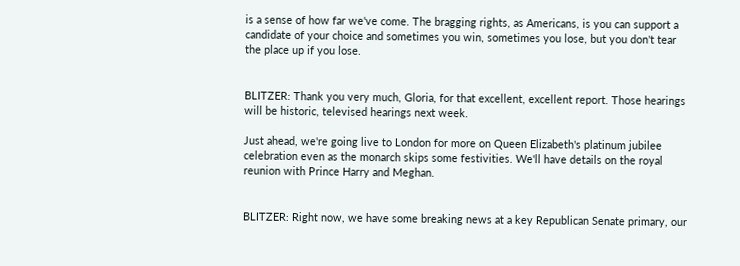is a sense of how far we've come. The bragging rights, as Americans, is you can support a candidate of your choice and sometimes you win, sometimes you lose, but you don't tear the place up if you lose.


BLITZER: Thank you very much, Gloria, for that excellent, excellent report. Those hearings will be historic, televised hearings next week.

Just ahead, we're going live to London for more on Queen Elizabeth's platinum jubilee celebration even as the monarch skips some festivities. We'll have details on the royal reunion with Prince Harry and Meghan.


BLITZER: Right now, we have some breaking news at a key Republican Senate primary, our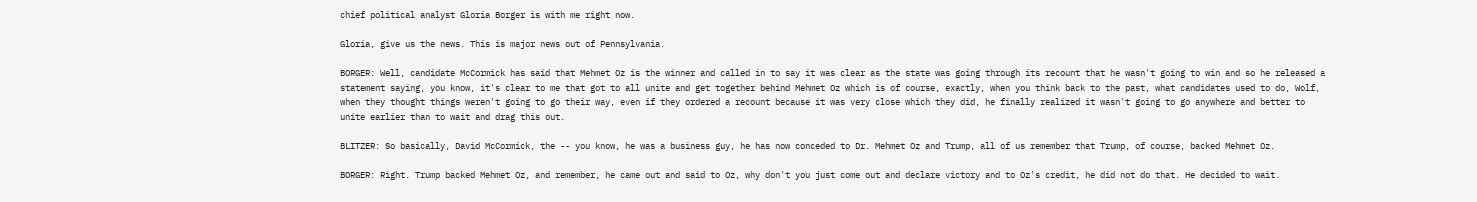chief political analyst Gloria Borger is with me right now.

Gloria, give us the news. This is major news out of Pennsylvania.

BORGER: Well, candidate McCormick has said that Mehmet Oz is the winner and called in to say it was clear as the state was going through its recount that he wasn't going to win and so he released a statement saying, you know, it's clear to me that got to all unite and get together behind Mehmet Oz which is of course, exactly, when you think back to the past, what candidates used to do, Wolf, when they thought things weren't going to go their way, even if they ordered a recount because it was very close which they did, he finally realized it wasn't going to go anywhere and better to unite earlier than to wait and drag this out.

BLITZER: So basically, David McCormick, the -- you know, he was a business guy, he has now conceded to Dr. Mehmet Oz and Trump, all of us remember that Trump, of course, backed Mehmet Oz.

BORGER: Right. Trump backed Mehmet Oz, and remember, he came out and said to Oz, why don't you just come out and declare victory and to Oz's credit, he did not do that. He decided to wait.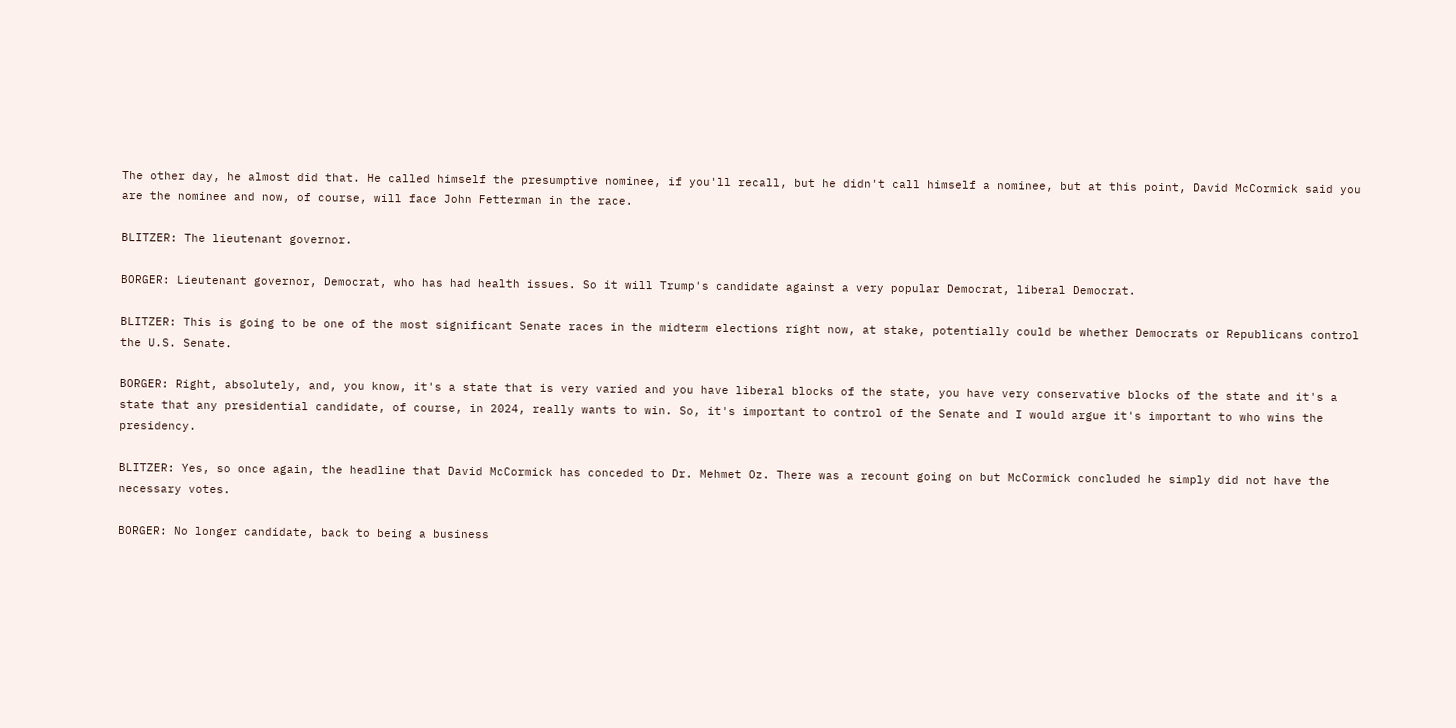The other day, he almost did that. He called himself the presumptive nominee, if you'll recall, but he didn't call himself a nominee, but at this point, David McCormick said you are the nominee and now, of course, will face John Fetterman in the race.

BLITZER: The lieutenant governor.

BORGER: Lieutenant governor, Democrat, who has had health issues. So it will Trump's candidate against a very popular Democrat, liberal Democrat.

BLITZER: This is going to be one of the most significant Senate races in the midterm elections right now, at stake, potentially could be whether Democrats or Republicans control the U.S. Senate.

BORGER: Right, absolutely, and, you know, it's a state that is very varied and you have liberal blocks of the state, you have very conservative blocks of the state and it's a state that any presidential candidate, of course, in 2024, really wants to win. So, it's important to control of the Senate and I would argue it's important to who wins the presidency.

BLITZER: Yes, so once again, the headline that David McCormick has conceded to Dr. Mehmet Oz. There was a recount going on but McCormick concluded he simply did not have the necessary votes.

BORGER: No longer candidate, back to being a business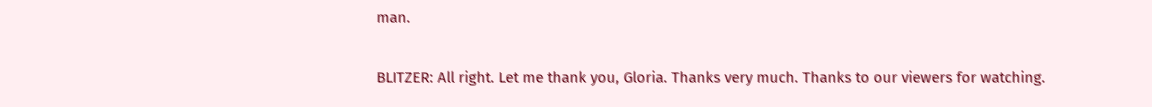man.

BLITZER: All right. Let me thank you, Gloria. Thanks very much. Thanks to our viewers for watching.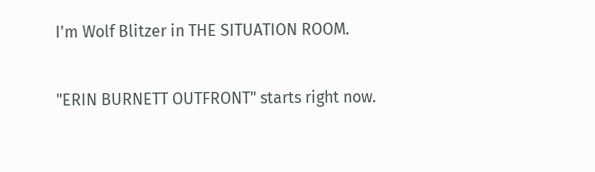I'm Wolf Blitzer in THE SITUATION ROOM.

"ERIN BURNETT OUTFRONT" starts right now.